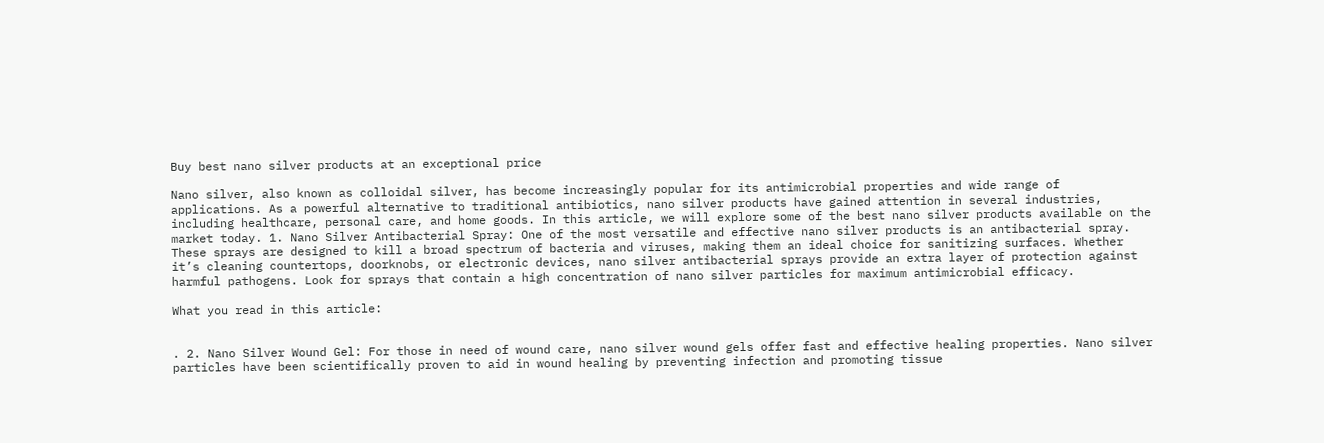Buy best nano silver products at an exceptional price

Nano silver, also known as colloidal silver, has become increasingly popular for its antimicrobial properties and wide range of applications. As a powerful alternative to traditional antibiotics, nano silver products have gained attention in several industries, including healthcare, personal care, and home goods. In this article, we will explore some of the best nano silver products available on the market today. 1. Nano Silver Antibacterial Spray: One of the most versatile and effective nano silver products is an antibacterial spray. These sprays are designed to kill a broad spectrum of bacteria and viruses, making them an ideal choice for sanitizing surfaces. Whether it’s cleaning countertops, doorknobs, or electronic devices, nano silver antibacterial sprays provide an extra layer of protection against harmful pathogens. Look for sprays that contain a high concentration of nano silver particles for maximum antimicrobial efficacy.

What you read in this article:


. 2. Nano Silver Wound Gel: For those in need of wound care, nano silver wound gels offer fast and effective healing properties. Nano silver particles have been scientifically proven to aid in wound healing by preventing infection and promoting tissue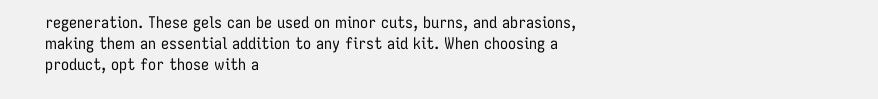regeneration. These gels can be used on minor cuts, burns, and abrasions, making them an essential addition to any first aid kit. When choosing a product, opt for those with a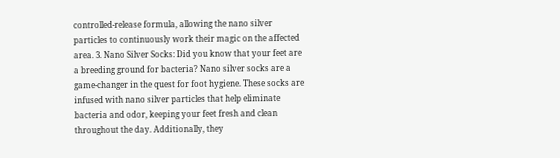controlled-release formula, allowing the nano silver particles to continuously work their magic on the affected area. 3. Nano Silver Socks: Did you know that your feet are a breeding ground for bacteria? Nano silver socks are a game-changer in the quest for foot hygiene. These socks are infused with nano silver particles that help eliminate bacteria and odor, keeping your feet fresh and clean throughout the day. Additionally, they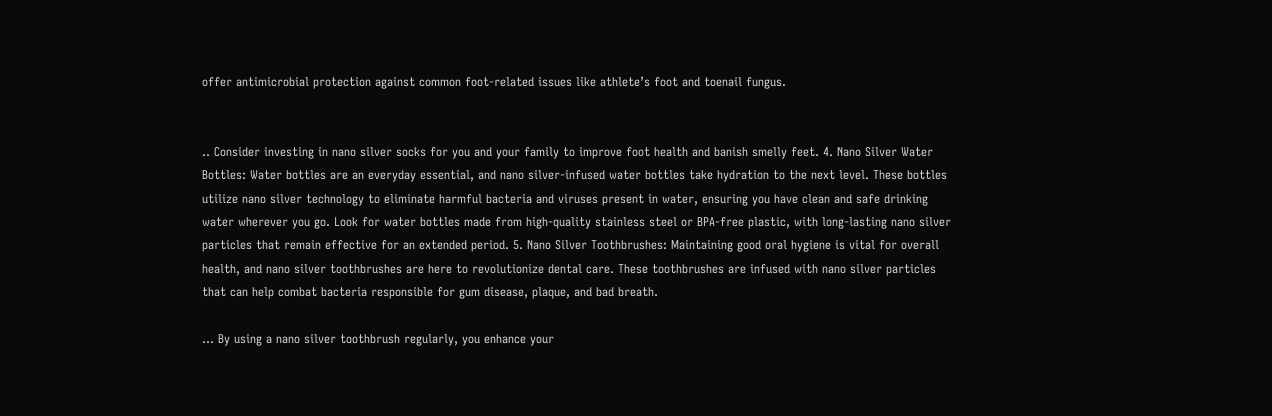offer antimicrobial protection against common foot-related issues like athlete’s foot and toenail fungus.


.. Consider investing in nano silver socks for you and your family to improve foot health and banish smelly feet. 4. Nano Silver Water Bottles: Water bottles are an everyday essential, and nano silver-infused water bottles take hydration to the next level. These bottles utilize nano silver technology to eliminate harmful bacteria and viruses present in water, ensuring you have clean and safe drinking water wherever you go. Look for water bottles made from high-quality stainless steel or BPA-free plastic, with long-lasting nano silver particles that remain effective for an extended period. 5. Nano Silver Toothbrushes: Maintaining good oral hygiene is vital for overall health, and nano silver toothbrushes are here to revolutionize dental care. These toothbrushes are infused with nano silver particles that can help combat bacteria responsible for gum disease, plaque, and bad breath.

… By using a nano silver toothbrush regularly, you enhance your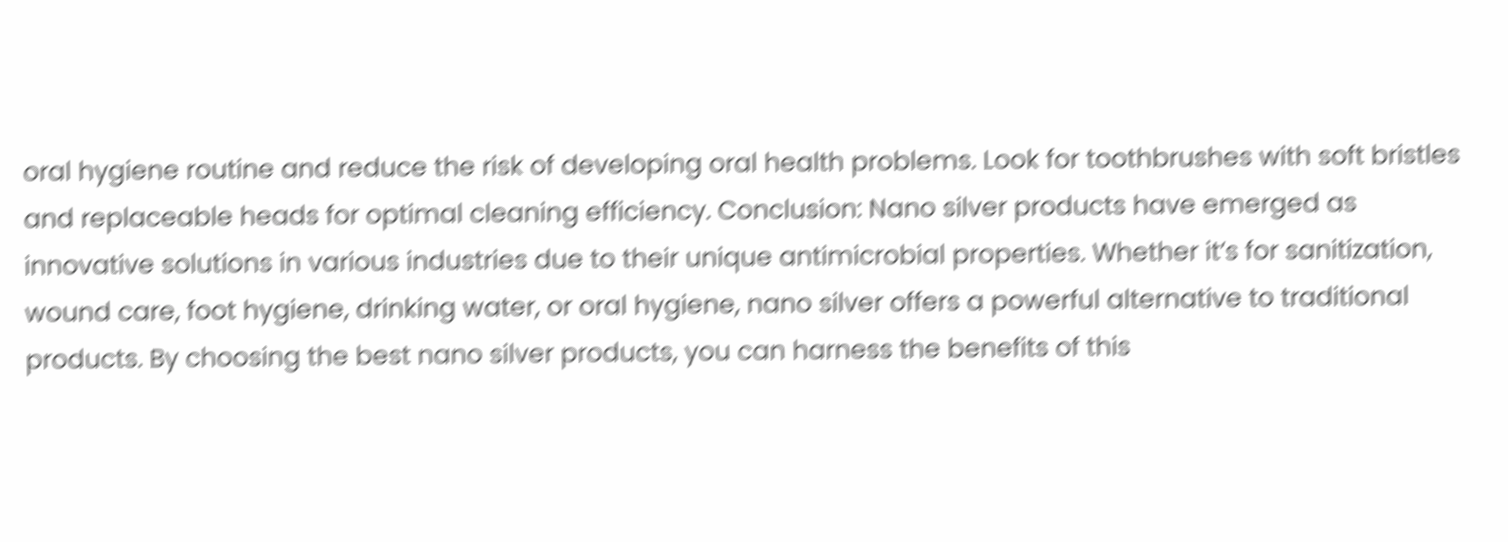oral hygiene routine and reduce the risk of developing oral health problems. Look for toothbrushes with soft bristles and replaceable heads for optimal cleaning efficiency. Conclusion: Nano silver products have emerged as innovative solutions in various industries due to their unique antimicrobial properties. Whether it’s for sanitization, wound care, foot hygiene, drinking water, or oral hygiene, nano silver offers a powerful alternative to traditional products. By choosing the best nano silver products, you can harness the benefits of this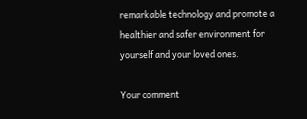remarkable technology and promote a healthier and safer environment for yourself and your loved ones.

Your comment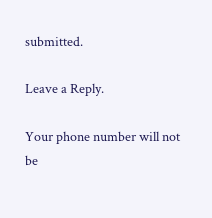submitted.

Leave a Reply.

Your phone number will not be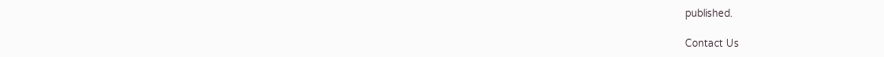published.

Contact Us